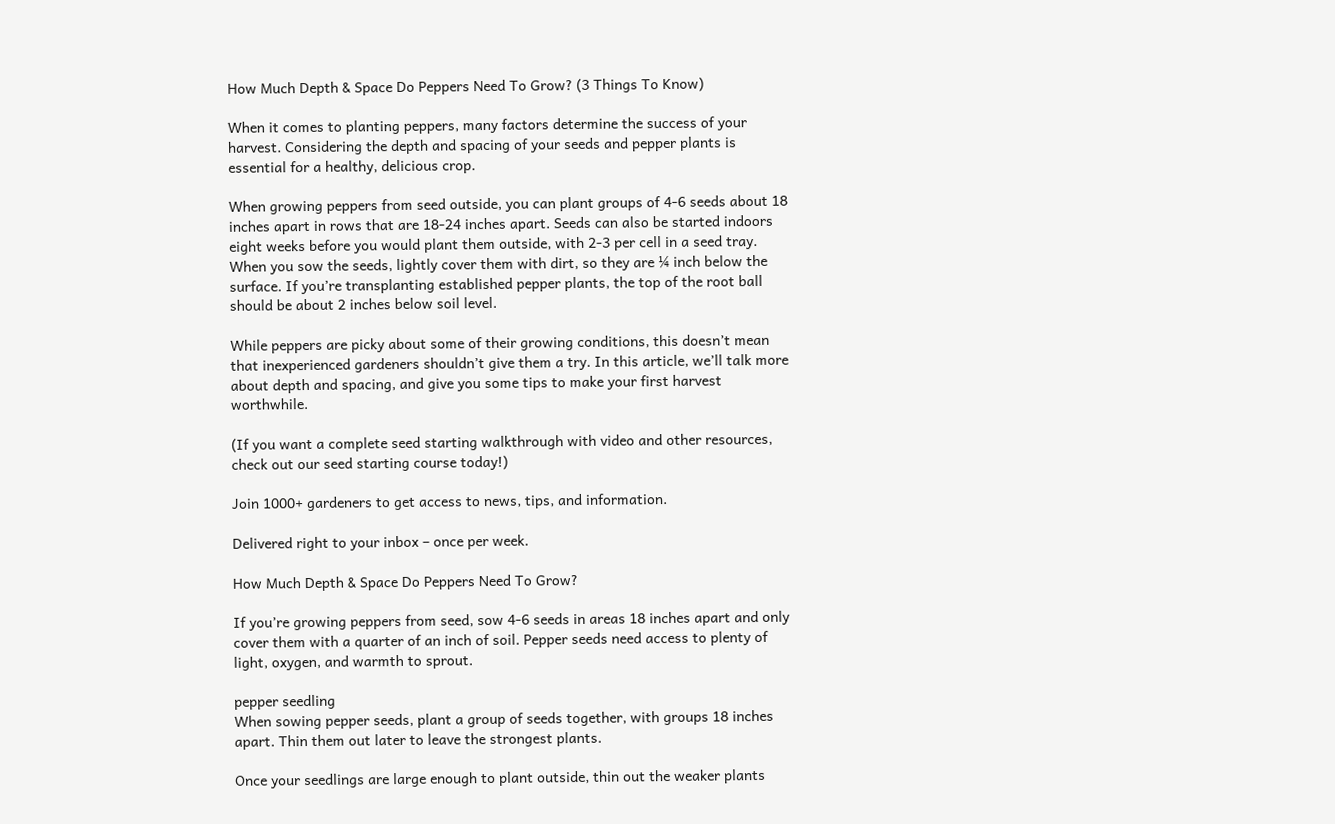How Much Depth & Space Do Peppers Need To Grow? (3 Things To Know)

When it comes to planting peppers, many factors determine the success of your harvest. Considering the depth and spacing of your seeds and pepper plants is essential for a healthy, delicious crop.

When growing peppers from seed outside, you can plant groups of 4-6 seeds about 18 inches apart in rows that are 18-24 inches apart. Seeds can also be started indoors eight weeks before you would plant them outside, with 2-3 per cell in a seed tray. When you sow the seeds, lightly cover them with dirt, so they are ¼ inch below the surface. If you’re transplanting established pepper plants, the top of the root ball should be about 2 inches below soil level.

While peppers are picky about some of their growing conditions, this doesn’t mean that inexperienced gardeners shouldn’t give them a try. In this article, we’ll talk more about depth and spacing, and give you some tips to make your first harvest worthwhile.

(If you want a complete seed starting walkthrough with video and other resources, check out our seed starting course today!)

Join 1000+ gardeners to get access to news, tips, and information.

Delivered right to your inbox – once per week.

How Much Depth & Space Do Peppers Need To Grow?

If you’re growing peppers from seed, sow 4-6 seeds in areas 18 inches apart and only cover them with a quarter of an inch of soil. Pepper seeds need access to plenty of light, oxygen, and warmth to sprout.

pepper seedling
When sowing pepper seeds, plant a group of seeds together, with groups 18 inches apart. Thin them out later to leave the strongest plants.

Once your seedlings are large enough to plant outside, thin out the weaker plants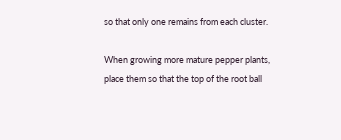so that only one remains from each cluster.

When growing more mature pepper plants, place them so that the top of the root ball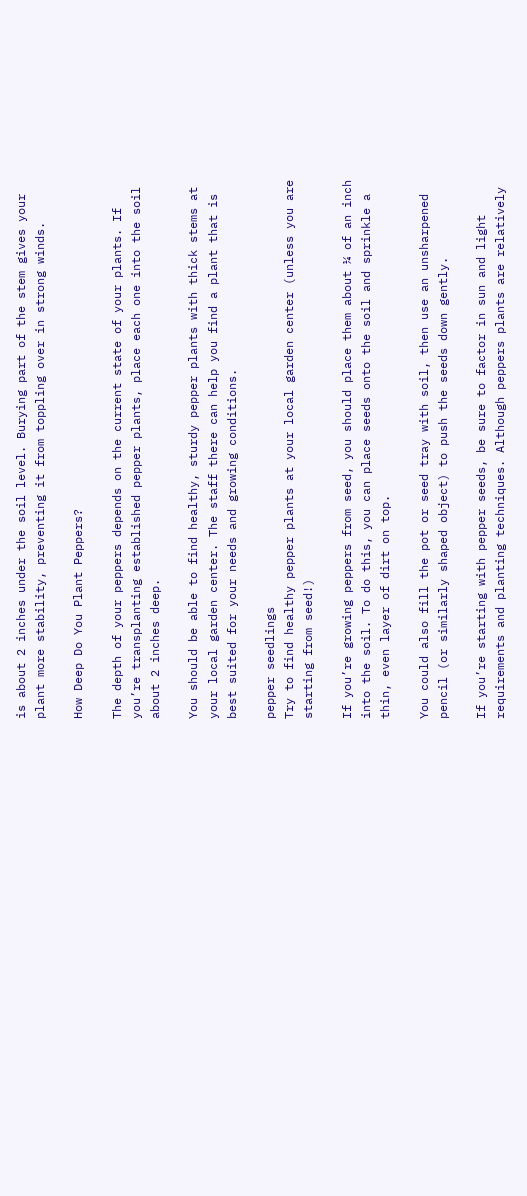is about 2 inches under the soil level. Burying part of the stem gives your plant more stability, preventing it from toppling over in strong winds.

How Deep Do You Plant Peppers?

The depth of your peppers depends on the current state of your plants. If you’re transplanting established pepper plants, place each one into the soil about 2 inches deep.

You should be able to find healthy, sturdy pepper plants with thick stems at your local garden center. The staff there can help you find a plant that is best suited for your needs and growing conditions.

pepper seedlings
Try to find healthy pepper plants at your local garden center (unless you are starting from seed!)

If you’re growing peppers from seed, you should place them about ¼ of an inch into the soil. To do this, you can place seeds onto the soil and sprinkle a thin, even layer of dirt on top.

You could also fill the pot or seed tray with soil, then use an unsharpened pencil (or similarly shaped object) to push the seeds down gently.

If you’re starting with pepper seeds, be sure to factor in sun and light requirements and planting techniques. Although peppers plants are relatively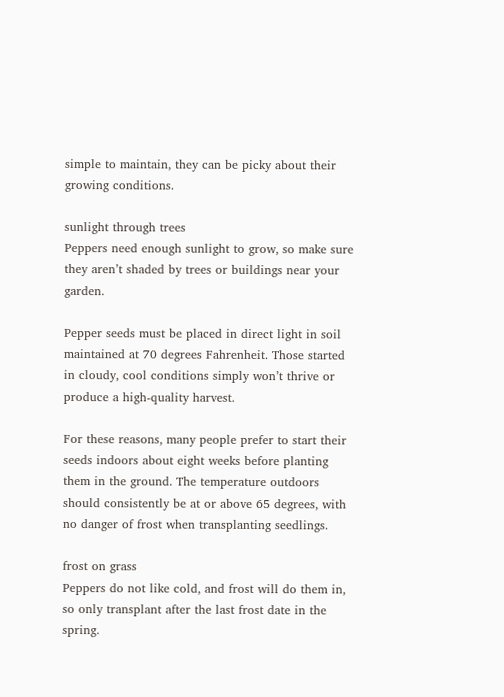simple to maintain, they can be picky about their growing conditions.

sunlight through trees
Peppers need enough sunlight to grow, so make sure they aren’t shaded by trees or buildings near your garden.

Pepper seeds must be placed in direct light in soil maintained at 70 degrees Fahrenheit. Those started in cloudy, cool conditions simply won’t thrive or produce a high-quality harvest.

For these reasons, many people prefer to start their seeds indoors about eight weeks before planting them in the ground. The temperature outdoors should consistently be at or above 65 degrees, with no danger of frost when transplanting seedlings.

frost on grass
Peppers do not like cold, and frost will do them in, so only transplant after the last frost date in the spring.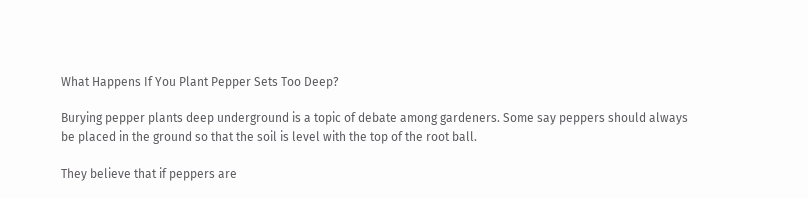What Happens If You Plant Pepper Sets Too Deep?

Burying pepper plants deep underground is a topic of debate among gardeners. Some say peppers should always be placed in the ground so that the soil is level with the top of the root ball.

They believe that if peppers are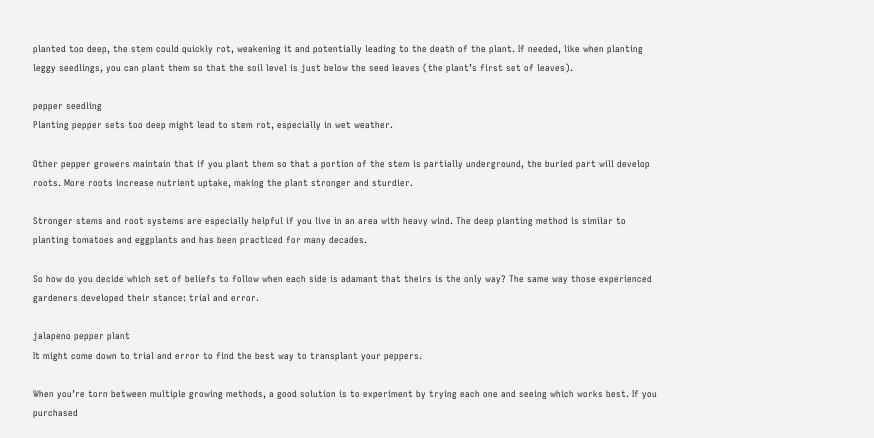planted too deep, the stem could quickly rot, weakening it and potentially leading to the death of the plant. If needed, like when planting leggy seedlings, you can plant them so that the soil level is just below the seed leaves (the plant’s first set of leaves).

pepper seedling
Planting pepper sets too deep might lead to stem rot, especially in wet weather.

Other pepper growers maintain that if you plant them so that a portion of the stem is partially underground, the buried part will develop roots. More roots increase nutrient uptake, making the plant stronger and sturdier.

Stronger stems and root systems are especially helpful if you live in an area with heavy wind. The deep planting method is similar to planting tomatoes and eggplants and has been practiced for many decades.

So how do you decide which set of beliefs to follow when each side is adamant that theirs is the only way? The same way those experienced gardeners developed their stance: trial and error.

jalapeno pepper plant
It might come down to trial and error to find the best way to transplant your peppers.

When you’re torn between multiple growing methods, a good solution is to experiment by trying each one and seeing which works best. If you purchased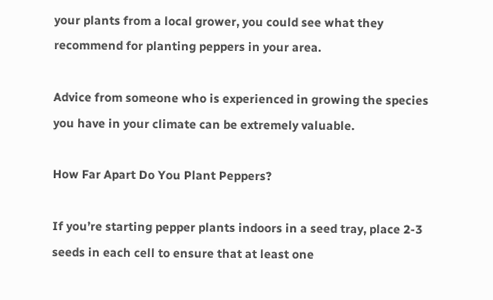your plants from a local grower, you could see what they recommend for planting peppers in your area.

Advice from someone who is experienced in growing the species you have in your climate can be extremely valuable.

How Far Apart Do You Plant Peppers?

If you’re starting pepper plants indoors in a seed tray, place 2-3 seeds in each cell to ensure that at least one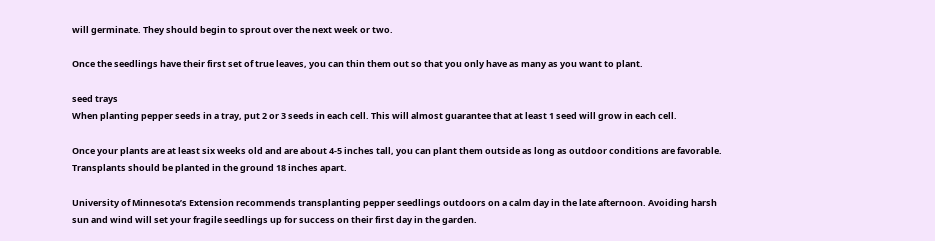will germinate. They should begin to sprout over the next week or two.

Once the seedlings have their first set of true leaves, you can thin them out so that you only have as many as you want to plant.

seed trays
When planting pepper seeds in a tray, put 2 or 3 seeds in each cell. This will almost guarantee that at least 1 seed will grow in each cell.

Once your plants are at least six weeks old and are about 4-5 inches tall, you can plant them outside as long as outdoor conditions are favorable. Transplants should be planted in the ground 18 inches apart.

University of Minnesota’s Extension recommends transplanting pepper seedlings outdoors on a calm day in the late afternoon. Avoiding harsh sun and wind will set your fragile seedlings up for success on their first day in the garden.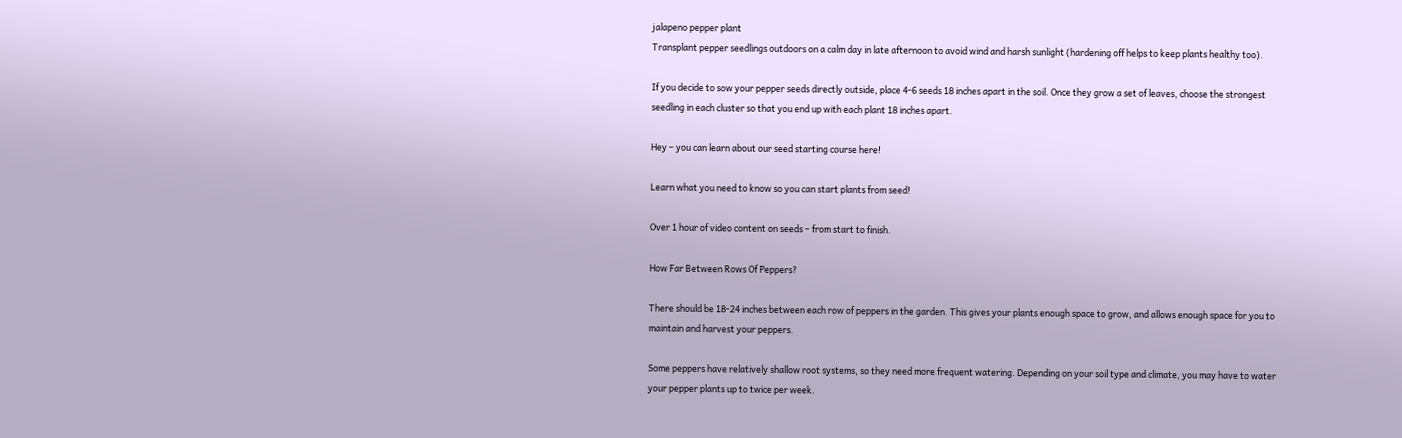jalapeno pepper plant
Transplant pepper seedlings outdoors on a calm day in late afternoon to avoid wind and harsh sunlight (hardening off helps to keep plants healthy too).

If you decide to sow your pepper seeds directly outside, place 4-6 seeds 18 inches apart in the soil. Once they grow a set of leaves, choose the strongest seedling in each cluster so that you end up with each plant 18 inches apart.

Hey – you can learn about our seed starting course here!

Learn what you need to know so you can start plants from seed!

Over 1 hour of video content on seeds – from start to finish.

How Far Between Rows Of Peppers?

There should be 18-24 inches between each row of peppers in the garden. This gives your plants enough space to grow, and allows enough space for you to maintain and harvest your peppers.

Some peppers have relatively shallow root systems, so they need more frequent watering. Depending on your soil type and climate, you may have to water your pepper plants up to twice per week.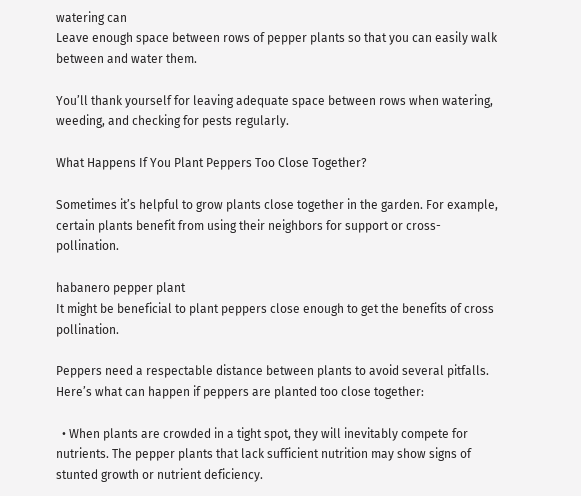watering can
Leave enough space between rows of pepper plants so that you can easily walk between and water them.

You’ll thank yourself for leaving adequate space between rows when watering, weeding, and checking for pests regularly.

What Happens If You Plant Peppers Too Close Together?

Sometimes it’s helpful to grow plants close together in the garden. For example, certain plants benefit from using their neighbors for support or cross-pollination.

habanero pepper plant
It might be beneficial to plant peppers close enough to get the benefits of cross pollination.

Peppers need a respectable distance between plants to avoid several pitfalls. Here’s what can happen if peppers are planted too close together:

  • When plants are crowded in a tight spot, they will inevitably compete for nutrients. The pepper plants that lack sufficient nutrition may show signs of stunted growth or nutrient deficiency.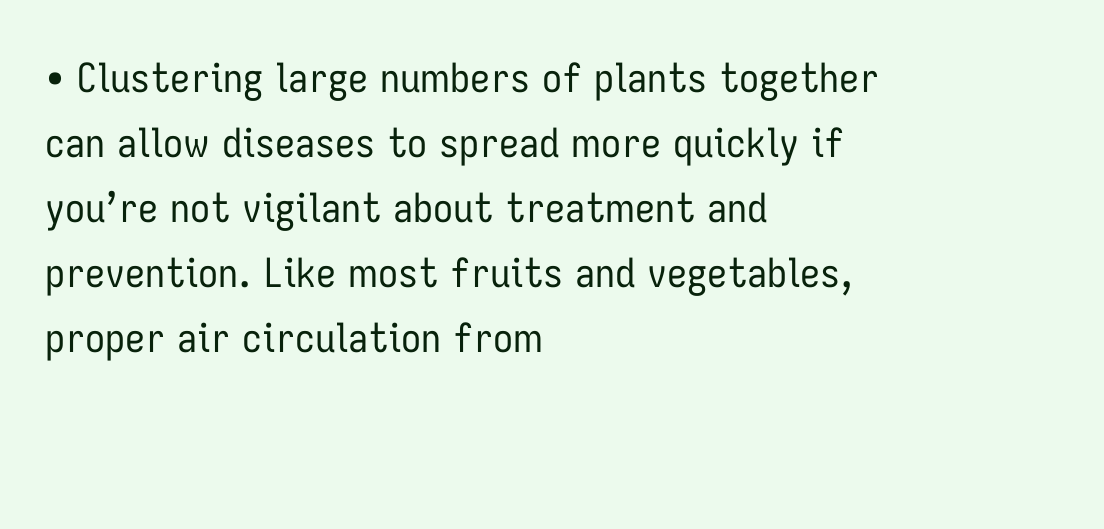• Clustering large numbers of plants together can allow diseases to spread more quickly if you’re not vigilant about treatment and prevention. Like most fruits and vegetables, proper air circulation from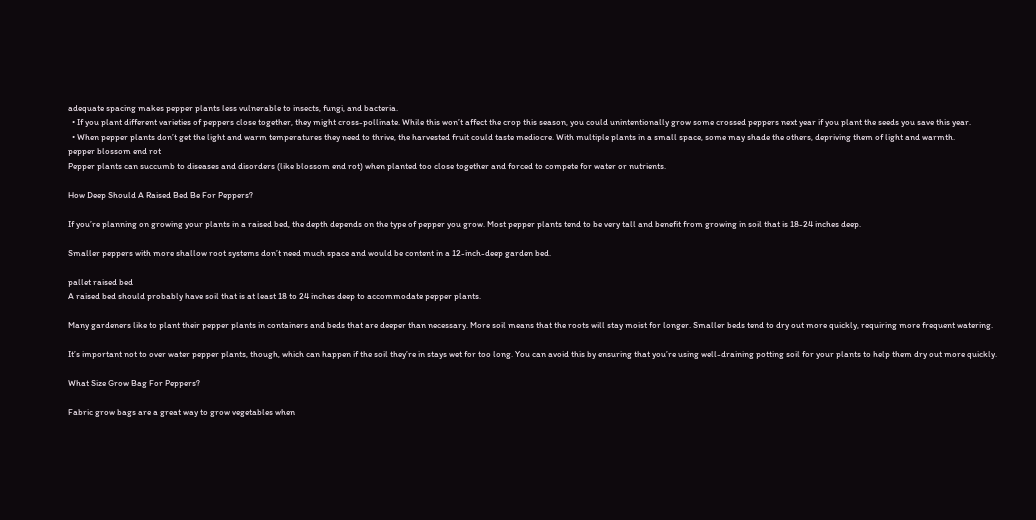adequate spacing makes pepper plants less vulnerable to insects, fungi, and bacteria.
  • If you plant different varieties of peppers close together, they might cross-pollinate. While this won’t affect the crop this season, you could unintentionally grow some crossed peppers next year if you plant the seeds you save this year.
  • When pepper plants don’t get the light and warm temperatures they need to thrive, the harvested fruit could taste mediocre. With multiple plants in a small space, some may shade the others, depriving them of light and warmth.
pepper blossom end rot
Pepper plants can succumb to diseases and disorders (like blossom end rot) when planted too close together and forced to compete for water or nutrients.

How Deep Should A Raised Bed Be For Peppers?

If you’re planning on growing your plants in a raised bed, the depth depends on the type of pepper you grow. Most pepper plants tend to be very tall and benefit from growing in soil that is 18-24 inches deep.

Smaller peppers with more shallow root systems don’t need much space and would be content in a 12-inch-deep garden bed.

pallet raised bed
A raised bed should probably have soil that is at least 18 to 24 inches deep to accommodate pepper plants.

Many gardeners like to plant their pepper plants in containers and beds that are deeper than necessary. More soil means that the roots will stay moist for longer. Smaller beds tend to dry out more quickly, requiring more frequent watering.

It’s important not to over water pepper plants, though, which can happen if the soil they’re in stays wet for too long. You can avoid this by ensuring that you’re using well-draining potting soil for your plants to help them dry out more quickly.

What Size Grow Bag For Peppers?

Fabric grow bags are a great way to grow vegetables when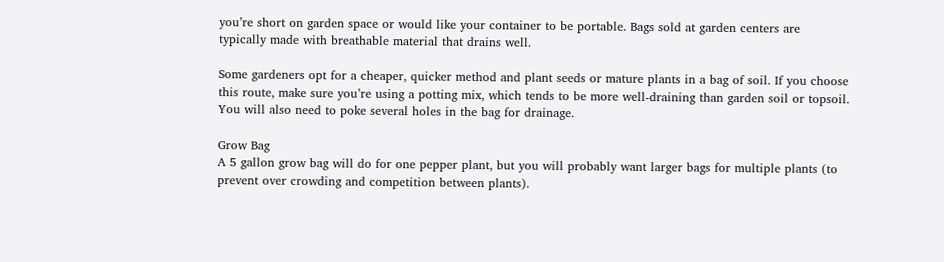you’re short on garden space or would like your container to be portable. Bags sold at garden centers are typically made with breathable material that drains well.

Some gardeners opt for a cheaper, quicker method and plant seeds or mature plants in a bag of soil. If you choose this route, make sure you’re using a potting mix, which tends to be more well-draining than garden soil or topsoil. You will also need to poke several holes in the bag for drainage.

Grow Bag
A 5 gallon grow bag will do for one pepper plant, but you will probably want larger bags for multiple plants (to prevent over crowding and competition between plants).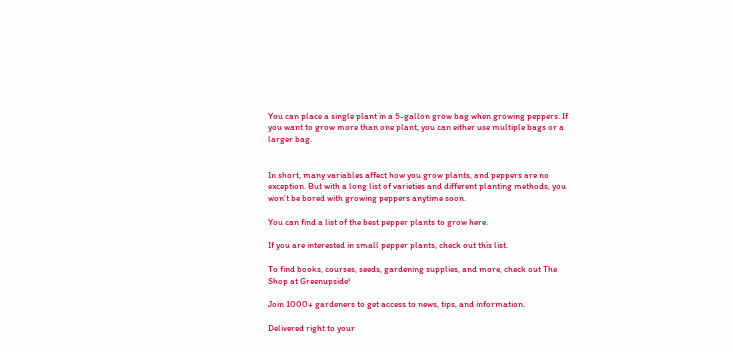You can place a single plant in a 5-gallon grow bag when growing peppers. If you want to grow more than one plant, you can either use multiple bags or a larger bag.


In short, many variables affect how you grow plants, and peppers are no exception. But with a long list of varieties and different planting methods, you won’t be bored with growing peppers anytime soon.

You can find a list of the best pepper plants to grow here.

If you are interested in small pepper plants, check out this list.

To find books, courses, seeds, gardening supplies, and more, check out The Shop at Greenupside!

Join 1000+ gardeners to get access to news, tips, and information.

Delivered right to your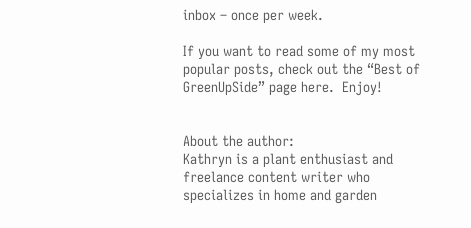inbox – once per week.

If you want to read some of my most popular posts, check out the “Best of GreenUpSide” page here.  Enjoy!


About the author:
Kathryn is a plant enthusiast and freelance content writer who specializes in home and garden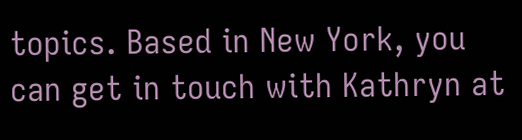topics. Based in New York, you can get in touch with Kathryn at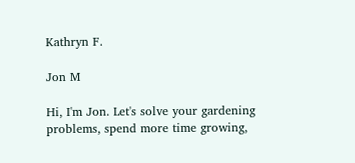Kathryn F.

Jon M

Hi, I'm Jon. Let's solve your gardening problems, spend more time growing,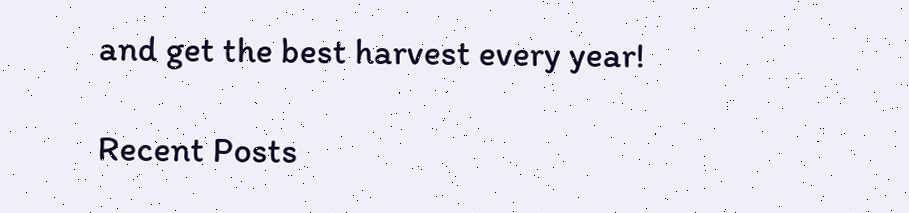and get the best harvest every year!

Recent Posts